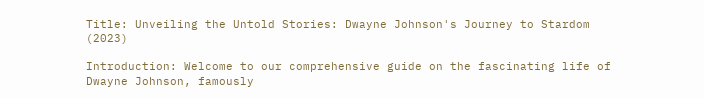Title: Unveiling the Untold Stories: Dwayne Johnson's Journey to Stardom (2023)

Introduction: Welcome to our comprehensive guide on the fascinating life of Dwayne Johnson, famously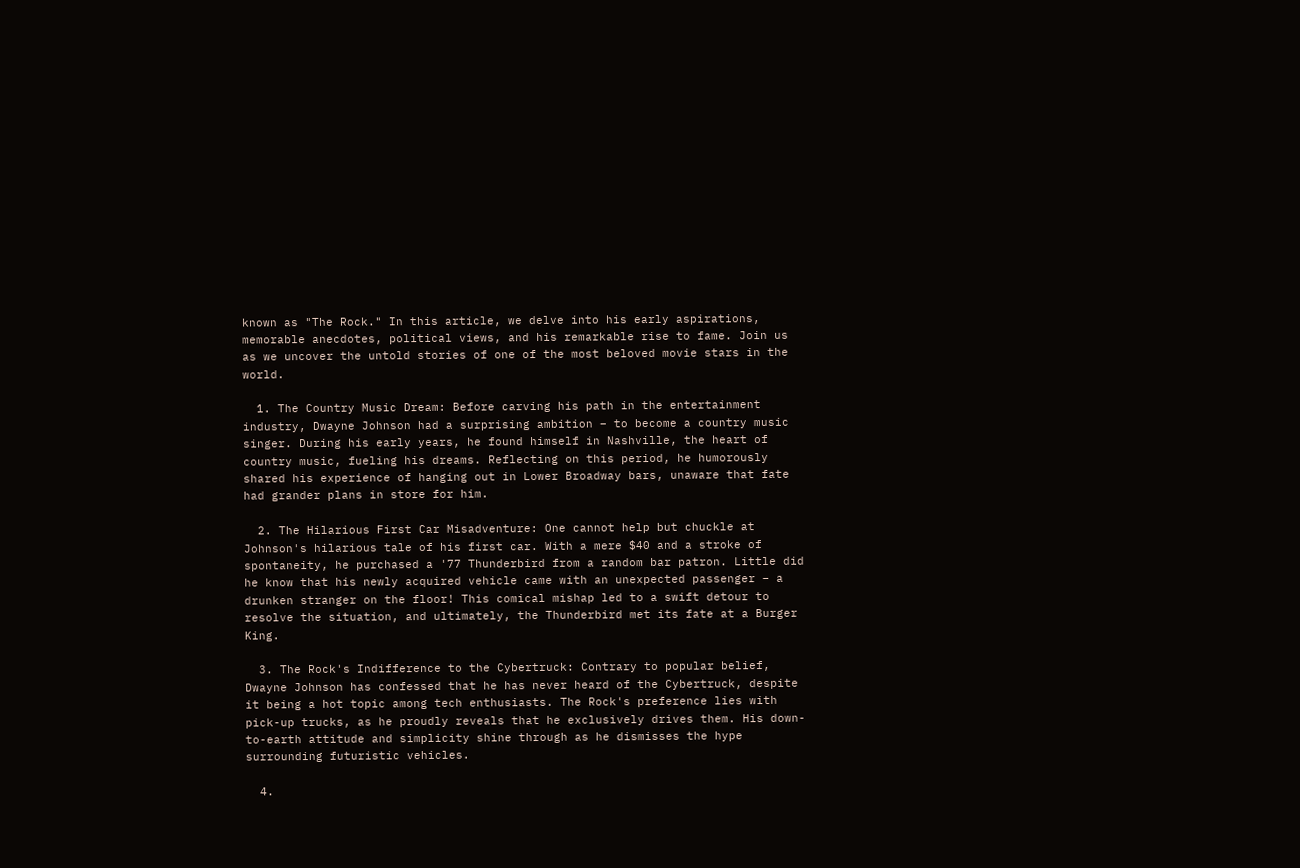known as "The Rock." In this article, we delve into his early aspirations, memorable anecdotes, political views, and his remarkable rise to fame. Join us as we uncover the untold stories of one of the most beloved movie stars in the world.

  1. The Country Music Dream: Before carving his path in the entertainment industry, Dwayne Johnson had a surprising ambition – to become a country music singer. During his early years, he found himself in Nashville, the heart of country music, fueling his dreams. Reflecting on this period, he humorously shared his experience of hanging out in Lower Broadway bars, unaware that fate had grander plans in store for him.

  2. The Hilarious First Car Misadventure: One cannot help but chuckle at Johnson's hilarious tale of his first car. With a mere $40 and a stroke of spontaneity, he purchased a '77 Thunderbird from a random bar patron. Little did he know that his newly acquired vehicle came with an unexpected passenger – a drunken stranger on the floor! This comical mishap led to a swift detour to resolve the situation, and ultimately, the Thunderbird met its fate at a Burger King.

  3. The Rock's Indifference to the Cybertruck: Contrary to popular belief, Dwayne Johnson has confessed that he has never heard of the Cybertruck, despite it being a hot topic among tech enthusiasts. The Rock's preference lies with pick-up trucks, as he proudly reveals that he exclusively drives them. His down-to-earth attitude and simplicity shine through as he dismisses the hype surrounding futuristic vehicles.

  4.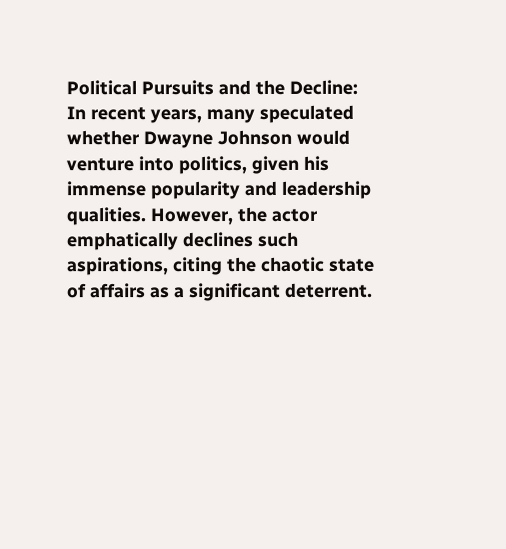Political Pursuits and the Decline: In recent years, many speculated whether Dwayne Johnson would venture into politics, given his immense popularity and leadership qualities. However, the actor emphatically declines such aspirations, citing the chaotic state of affairs as a significant deterrent.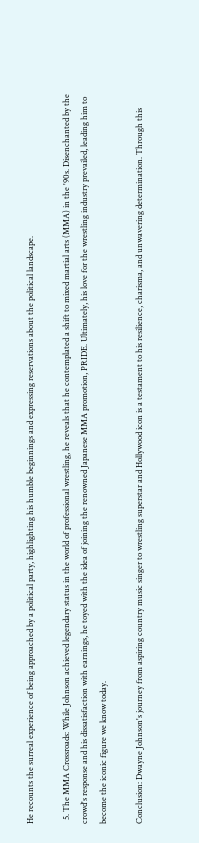He recounts the surreal experience of being approached by a political party, highlighting his humble beginnings and expressing reservations about the political landscape.

  5. The MMA Crossroads: While Johnson achieved legendary status in the world of professional wrestling, he reveals that he contemplated a shift to mixed martial arts (MMA) in the '90s. Disenchanted by the crowd's response and his dissatisfaction with earnings, he toyed with the idea of joining the renowned Japanese MMA promotion, PRIDE. Ultimately, his love for the wrestling industry prevailed, leading him to become the iconic figure we know today.

Conclusion: Dwayne Johnson's journey from aspiring country music singer to wrestling superstar and Hollywood icon is a testament to his resilience, charisma, and unwavering determination. Through this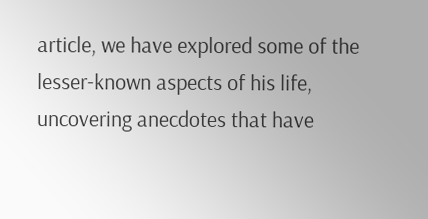article, we have explored some of the lesser-known aspects of his life, uncovering anecdotes that have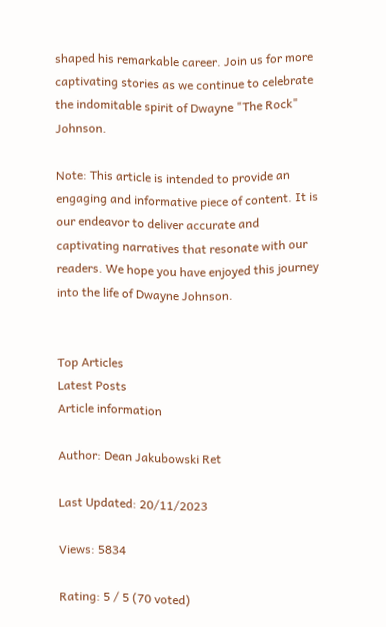shaped his remarkable career. Join us for more captivating stories as we continue to celebrate the indomitable spirit of Dwayne "The Rock" Johnson.

Note: This article is intended to provide an engaging and informative piece of content. It is our endeavor to deliver accurate and captivating narratives that resonate with our readers. We hope you have enjoyed this journey into the life of Dwayne Johnson.


Top Articles
Latest Posts
Article information

Author: Dean Jakubowski Ret

Last Updated: 20/11/2023

Views: 5834

Rating: 5 / 5 (70 voted)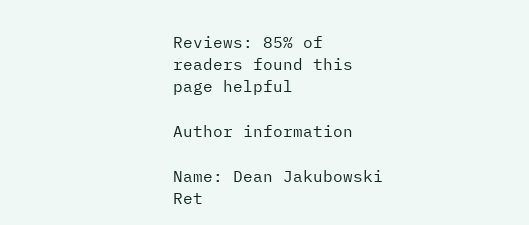Reviews: 85% of readers found this page helpful

Author information

Name: Dean Jakubowski Ret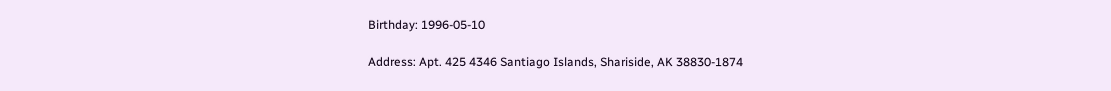Birthday: 1996-05-10

Address: Apt. 425 4346 Santiago Islands, Shariside, AK 38830-1874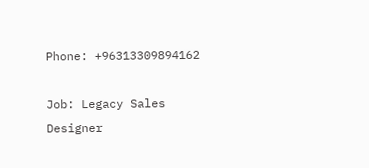Phone: +96313309894162

Job: Legacy Sales Designer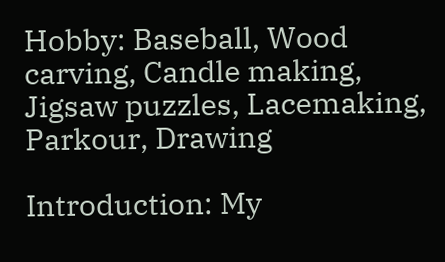Hobby: Baseball, Wood carving, Candle making, Jigsaw puzzles, Lacemaking, Parkour, Drawing

Introduction: My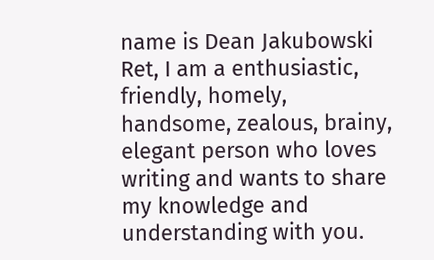name is Dean Jakubowski Ret, I am a enthusiastic, friendly, homely, handsome, zealous, brainy, elegant person who loves writing and wants to share my knowledge and understanding with you.